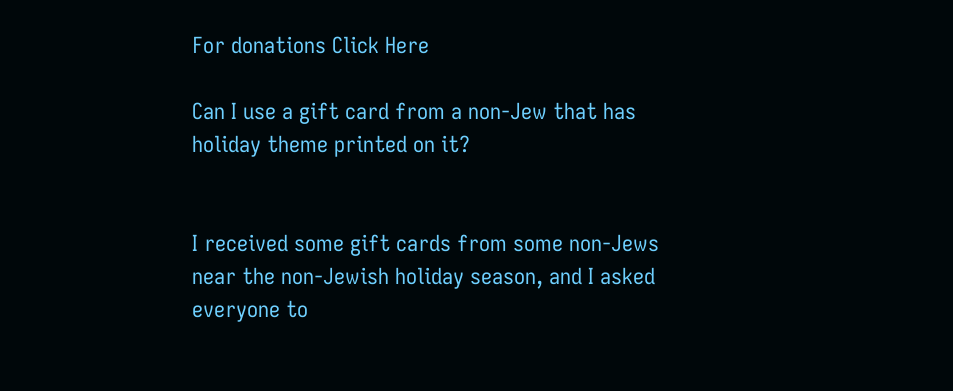For donations Click Here

Can I use a gift card from a non-Jew that has holiday theme printed on it?


I received some gift cards from some non-Jews near the non-Jewish holiday season, and I asked everyone to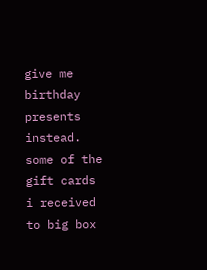give me birthday presents instead. some of the gift cards i received to big box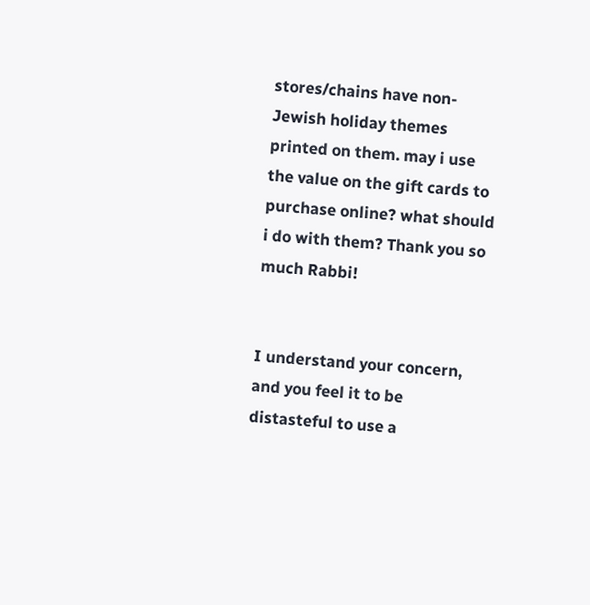stores/chains have non-Jewish holiday themes printed on them. may i use the value on the gift cards to purchase online? what should i do with them? Thank you so much Rabbi!


I understand your concern, and you feel it to be distasteful to use a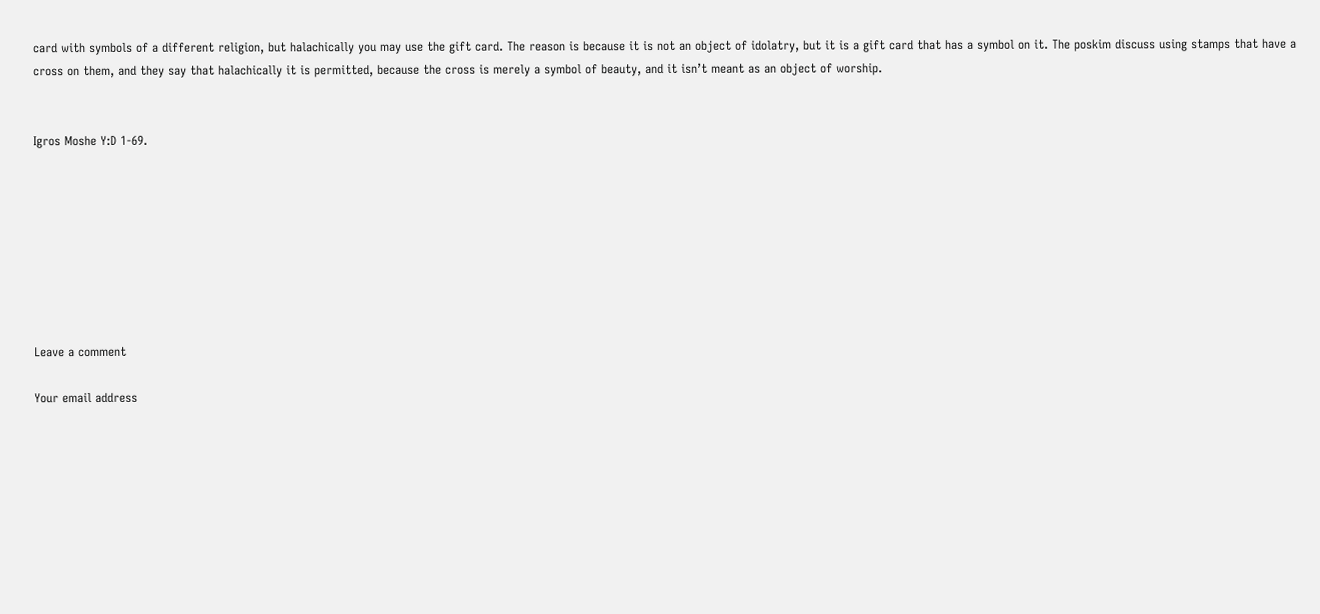card with symbols of a different religion, but halachically you may use the gift card. The reason is because it is not an object of idolatry, but it is a gift card that has a symbol on it. The poskim discuss using stamps that have a cross on them, and they say that halachically it is permitted, because the cross is merely a symbol of beauty, and it isn’t meant as an object of worship.


Igros Moshe Y:D 1-69.








Leave a comment

Your email address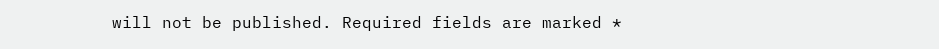will not be published. Required fields are marked *